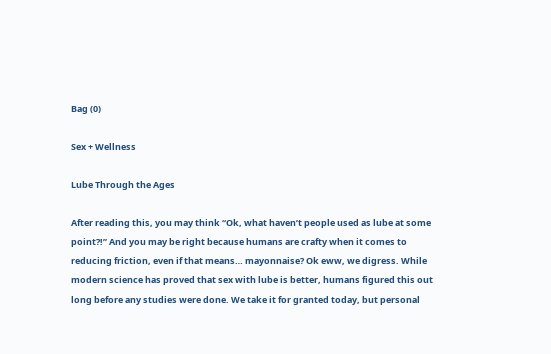Bag (0)

Sex + Wellness

Lube Through the Ages

After reading this, you may think “Ok, what haven’t people used as lube at some point?!” And you may be right because humans are crafty when it comes to reducing friction, even if that means… mayonnaise? Ok eww, we digress. While modern science has proved that sex with lube is better, humans figured this out long before any studies were done. We take it for granted today, but personal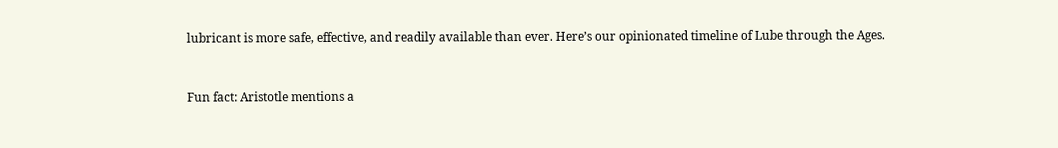lubricant is more safe, effective, and readily available than ever. Here’s our opinionated timeline of Lube through the Ages.


Fun fact: Aristotle mentions a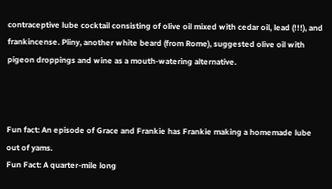contraceptive lube cocktail consisting of olive oil mixed with cedar oil, lead (!!!), and frankincense. Pliny, another white beard (from Rome), suggested olive oil with pigeon droppings and wine as a mouth-watering alternative.



Fun fact: An episode of Grace and Frankie has Frankie making a homemade lube out of yams.
Fun Fact: A quarter-mile long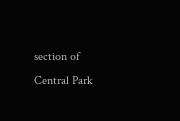section of Central Park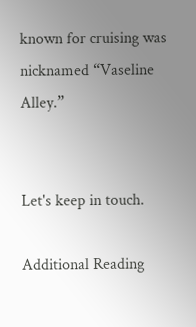known for cruising was nicknamed “Vaseline Alley.”


Let's keep in touch.

Additional Reading